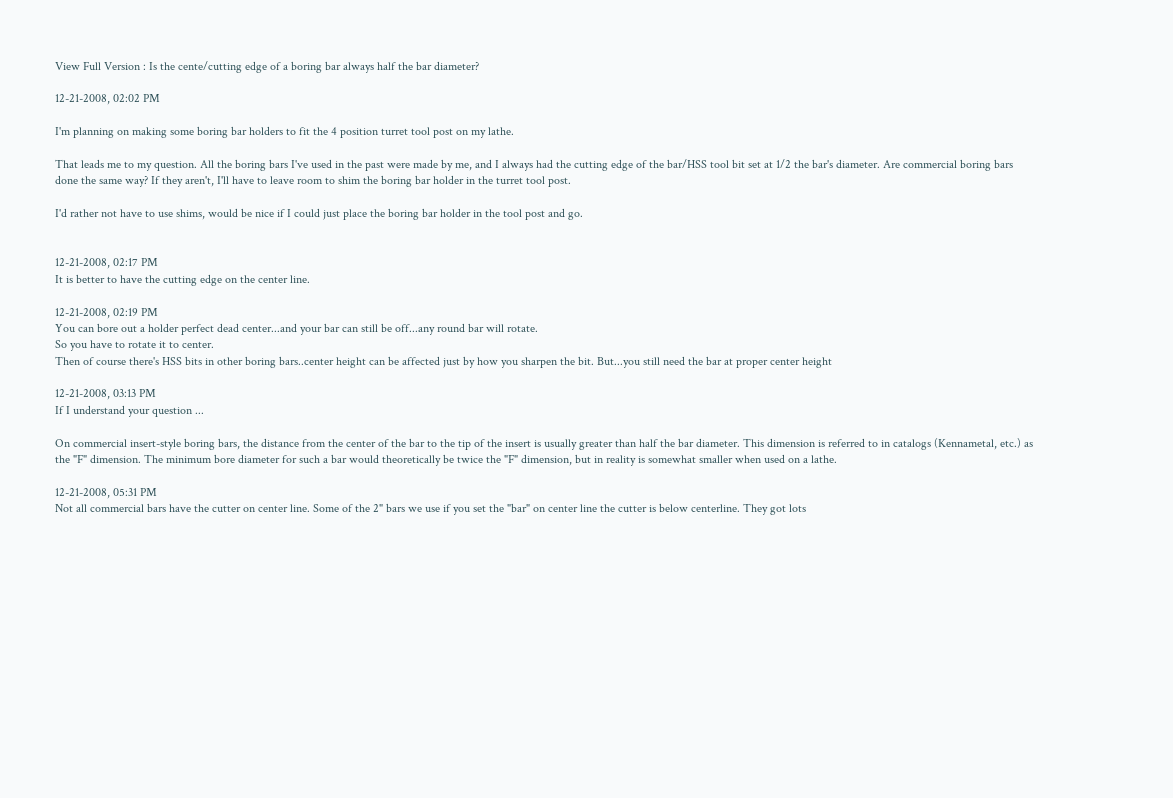View Full Version : Is the cente/cutting edge of a boring bar always half the bar diameter?

12-21-2008, 02:02 PM

I'm planning on making some boring bar holders to fit the 4 position turret tool post on my lathe.

That leads me to my question. All the boring bars I've used in the past were made by me, and I always had the cutting edge of the bar/HSS tool bit set at 1/2 the bar's diameter. Are commercial boring bars done the same way? If they aren't, I'll have to leave room to shim the boring bar holder in the turret tool post.

I'd rather not have to use shims, would be nice if I could just place the boring bar holder in the tool post and go.


12-21-2008, 02:17 PM
It is better to have the cutting edge on the center line.

12-21-2008, 02:19 PM
You can bore out a holder perfect dead center...and your bar can still be off...any round bar will rotate.
So you have to rotate it to center.
Then of course there's HSS bits in other boring bars..center height can be affected just by how you sharpen the bit. But...you still need the bar at proper center height

12-21-2008, 03:13 PM
If I understand your question ...

On commercial insert-style boring bars, the distance from the center of the bar to the tip of the insert is usually greater than half the bar diameter. This dimension is referred to in catalogs (Kennametal, etc.) as the "F" dimension. The minimum bore diameter for such a bar would theoretically be twice the "F" dimension, but in reality is somewhat smaller when used on a lathe.

12-21-2008, 05:31 PM
Not all commercial bars have the cutter on center line. Some of the 2" bars we use if you set the "bar" on center line the cutter is below centerline. They got lots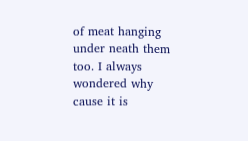of meat hanging under neath them too. I always wondered why cause it is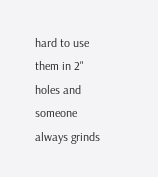hard to use them in 2" holes and someone always grinds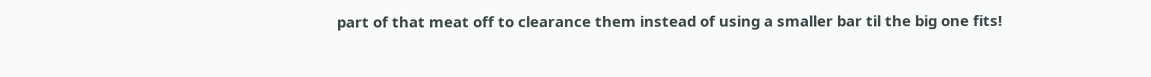part of that meat off to clearance them instead of using a smaller bar til the big one fits!